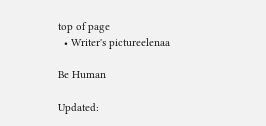top of page
  • Writer's pictureelenaa

Be Human

Updated: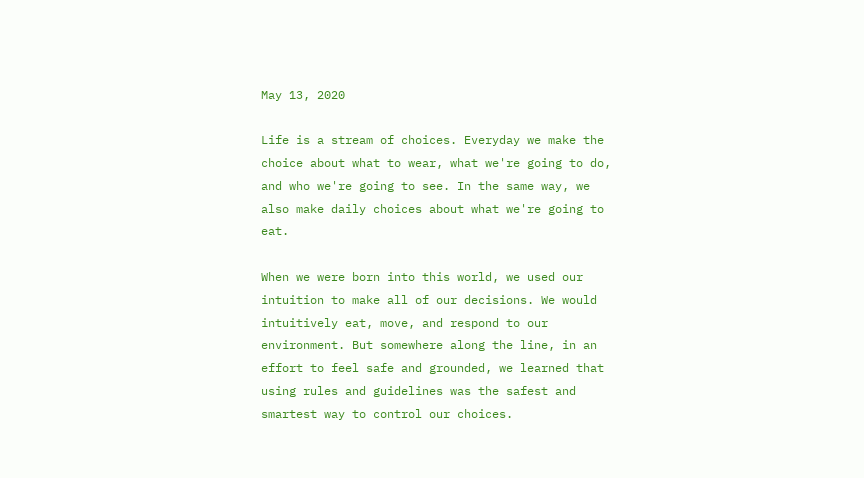May 13, 2020

Life is a stream of choices. Everyday we make the choice about what to wear, what we're going to do, and who we're going to see. In the same way, we also make daily choices about what we're going to eat.

When we were born into this world, we used our intuition to make all of our decisions. We would intuitively eat, move, and respond to our environment. But somewhere along the line, in an effort to feel safe and grounded, we learned that using rules and guidelines was the safest and smartest way to control our choices.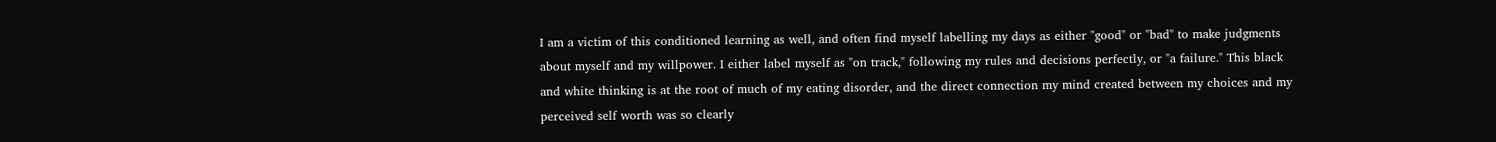I am a victim of this conditioned learning as well, and often find myself labelling my days as either "good" or "bad" to make judgments about myself and my willpower. I either label myself as "on track," following my rules and decisions perfectly, or "a failure." This black and white thinking is at the root of much of my eating disorder, and the direct connection my mind created between my choices and my perceived self worth was so clearly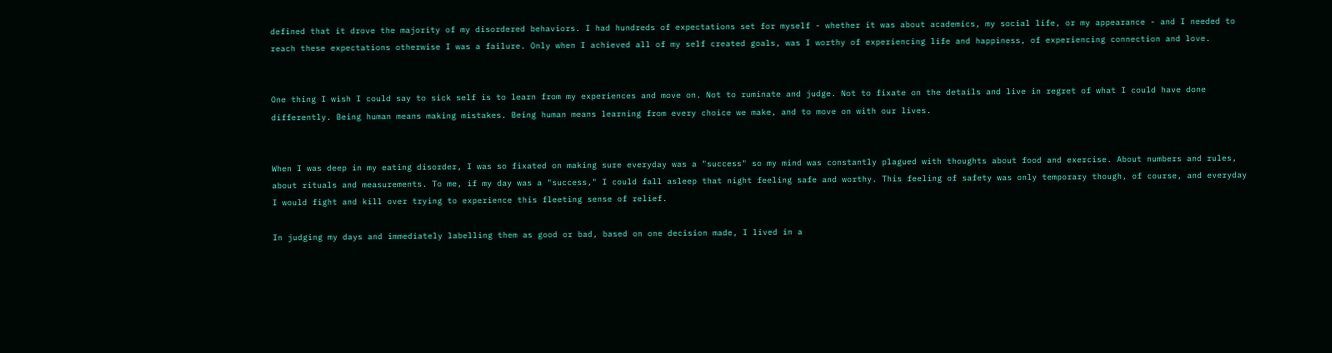defined that it drove the majority of my disordered behaviors. I had hundreds of expectations set for myself - whether it was about academics, my social life, or my appearance - and I needed to reach these expectations otherwise I was a failure. Only when I achieved all of my self created goals, was I worthy of experiencing life and happiness, of experiencing connection and love.


One thing I wish I could say to sick self is to learn from my experiences and move on. Not to ruminate and judge. Not to fixate on the details and live in regret of what I could have done differently. Being human means making mistakes. Being human means learning from every choice we make, and to move on with our lives.


When I was deep in my eating disorder, I was so fixated on making sure everyday was a "success" so my mind was constantly plagued with thoughts about food and exercise. About numbers and rules, about rituals and measurements. To me, if my day was a "success," I could fall asleep that night feeling safe and worthy. This feeling of safety was only temporary though, of course, and everyday I would fight and kill over trying to experience this fleeting sense of relief.

In judging my days and immediately labelling them as good or bad, based on one decision made, I lived in a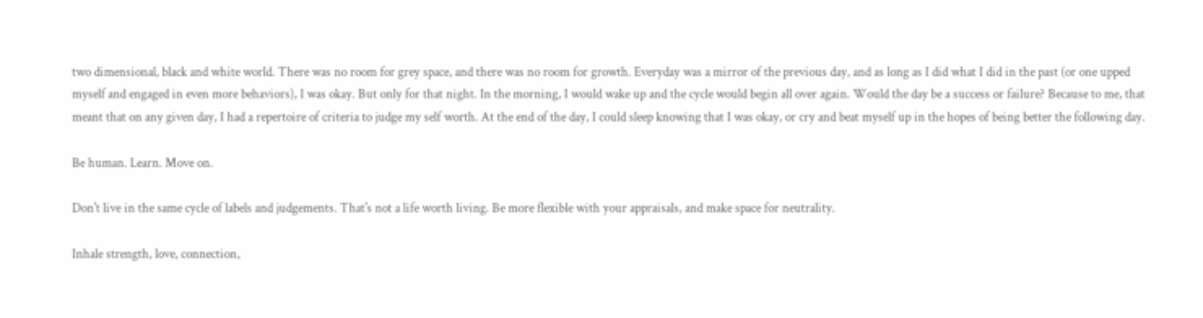two dimensional, black and white world. There was no room for grey space, and there was no room for growth. Everyday was a mirror of the previous day, and as long as I did what I did in the past (or one upped myself and engaged in even more behaviors), I was okay. But only for that night. In the morning, I would wake up and the cycle would begin all over again. Would the day be a success or failure? Because to me, that meant that on any given day, I had a repertoire of criteria to judge my self worth. At the end of the day, I could sleep knowing that I was okay, or cry and beat myself up in the hopes of being better the following day.

Be human. Learn. Move on.

Don't live in the same cycle of labels and judgements. That's not a life worth living. Be more flexible with your appraisals, and make space for neutrality.

Inhale strength, love, connection,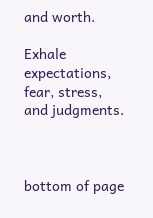and worth.

Exhale expectations, fear, stress, and judgments.



bottom of page